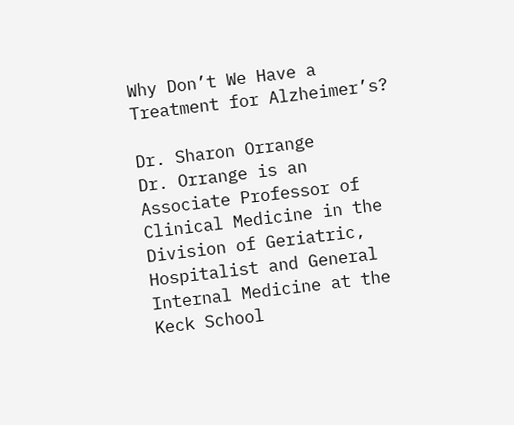Why Don’t We Have a Treatment for Alzheimer’s?

Dr. Sharon Orrange
Dr. Orrange is an Associate Professor of Clinical Medicine in the Division of Geriatric, Hospitalist and General Internal Medicine at the Keck School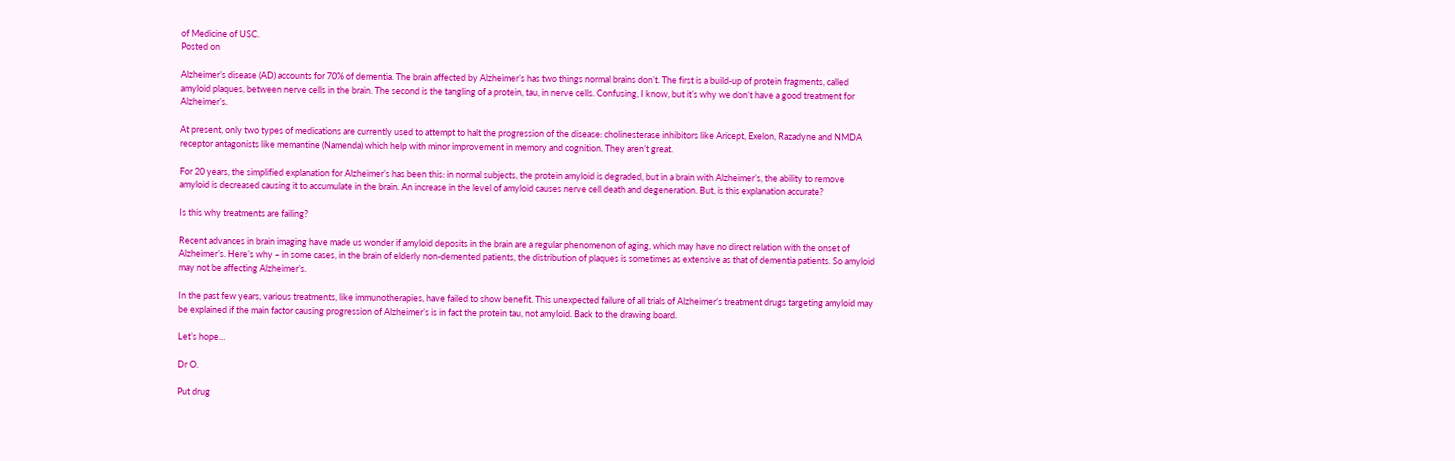of Medicine of USC.
Posted on

Alzheimer’s disease (AD) accounts for 70% of dementia. The brain affected by Alzheimer’s has two things normal brains don’t. The first is a build-up of protein fragments, called amyloid plaques, between nerve cells in the brain. The second is the tangling of a protein, tau, in nerve cells. Confusing, I know, but it’s why we don’t have a good treatment for Alzheimer’s.

At present, only two types of medications are currently used to attempt to halt the progression of the disease: cholinesterase inhibitors like Aricept, Exelon, Razadyne and NMDA receptor antagonists like memantine (Namenda) which help with minor improvement in memory and cognition. They aren’t great.

For 20 years, the simplified explanation for Alzheimer’s has been this: in normal subjects, the protein amyloid is degraded, but in a brain with Alzheimer’s, the ability to remove amyloid is decreased causing it to accumulate in the brain. An increase in the level of amyloid causes nerve cell death and degeneration. But, is this explanation accurate?

Is this why treatments are failing?

Recent advances in brain imaging have made us wonder if amyloid deposits in the brain are a regular phenomenon of aging, which may have no direct relation with the onset of Alzheimer’s. Here’s why – in some cases, in the brain of elderly non-demented patients, the distribution of plaques is sometimes as extensive as that of dementia patients. So amyloid may not be affecting Alzheimer’s.

In the past few years, various treatments, like immunotherapies, have failed to show benefit. This unexpected failure of all trials of Alzheimer’s treatment drugs targeting amyloid may be explained if the main factor causing progression of Alzheimer’s is in fact the protein tau, not amyloid. Back to the drawing board.

Let’s hope…

Dr O.

Put drug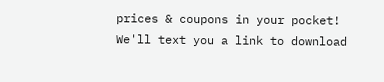prices & coupons in your pocket!
We'll text you a link to download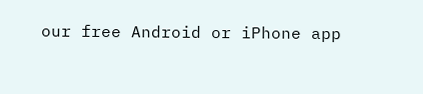our free Android or iPhone app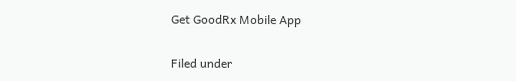Get GoodRx Mobile App

Filed under